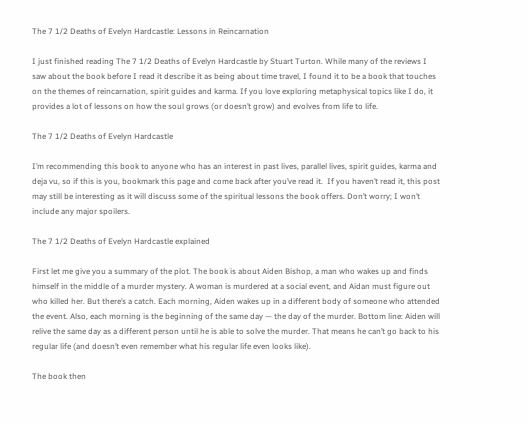The 7 1/2 Deaths of Evelyn Hardcastle: Lessons in Reincarnation

I just finished reading The 7 1/2 Deaths of Evelyn Hardcastle by Stuart Turton. While many of the reviews I saw about the book before I read it describe it as being about time travel, I found it to be a book that touches on the themes of reincarnation, spirit guides and karma. If you love exploring metaphysical topics like I do, it provides a lot of lessons on how the soul grows (or doesn’t grow) and evolves from life to life.

The 7 1/2 Deaths of Evelyn Hardcastle

I’m recommending this book to anyone who has an interest in past lives, parallel lives, spirit guides, karma and deja vu, so if this is you, bookmark this page and come back after you’ve read it.  If you haven’t read it, this post may still be interesting as it will discuss some of the spiritual lessons the book offers. Don’t worry; I won’t include any major spoilers.

The 7 1/2 Deaths of Evelyn Hardcastle explained

First let me give you a summary of the plot. The book is about Aiden Bishop, a man who wakes up and finds himself in the middle of a murder mystery. A woman is murdered at a social event, and Aidan must figure out who killed her. But there’s a catch. Each morning, Aiden wakes up in a different body of someone who attended the event. Also, each morning is the beginning of the same day — the day of the murder. Bottom line: Aiden will relive the same day as a different person until he is able to solve the murder. That means he can’t go back to his regular life (and doesn’t even remember what his regular life even looks like).

The book then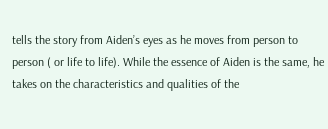tells the story from Aiden’s eyes as he moves from person to person ( or life to life). While the essence of Aiden is the same, he takes on the characteristics and qualities of the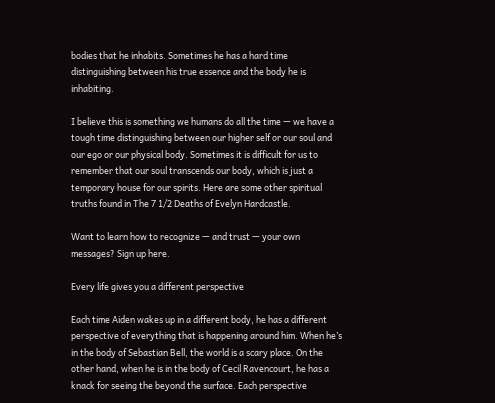bodies that he inhabits. Sometimes he has a hard time distinguishing between his true essence and the body he is inhabiting.

I believe this is something we humans do all the time — we have a tough time distinguishing between our higher self or our soul and our ego or our physical body. Sometimes it is difficult for us to remember that our soul transcends our body, which is just a temporary house for our spirits. Here are some other spiritual truths found in The 7 1/2 Deaths of Evelyn Hardcastle.

Want to learn how to recognize — and trust — your own messages? Sign up here.

Every life gives you a different perspective

Each time Aiden wakes up in a different body, he has a different perspective of everything that is happening around him. When he’s in the body of Sebastian Bell, the world is a scary place. On the other hand, when he is in the body of Cecil Ravencourt, he has a knack for seeing the beyond the surface. Each perspective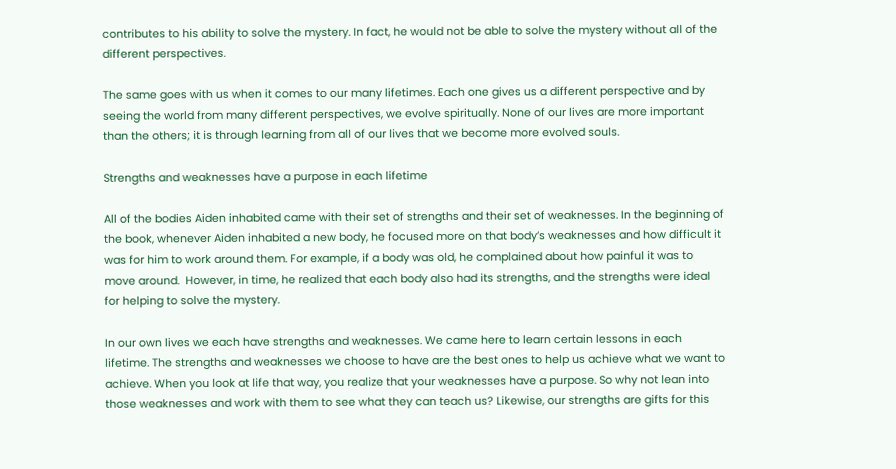contributes to his ability to solve the mystery. In fact, he would not be able to solve the mystery without all of the different perspectives.

The same goes with us when it comes to our many lifetimes. Each one gives us a different perspective and by seeing the world from many different perspectives, we evolve spiritually. None of our lives are more important than the others; it is through learning from all of our lives that we become more evolved souls.

Strengths and weaknesses have a purpose in each lifetime

All of the bodies Aiden inhabited came with their set of strengths and their set of weaknesses. In the beginning of the book, whenever Aiden inhabited a new body, he focused more on that body’s weaknesses and how difficult it was for him to work around them. For example, if a body was old, he complained about how painful it was to move around.  However, in time, he realized that each body also had its strengths, and the strengths were ideal for helping to solve the mystery.

In our own lives we each have strengths and weaknesses. We came here to learn certain lessons in each lifetime. The strengths and weaknesses we choose to have are the best ones to help us achieve what we want to achieve. When you look at life that way, you realize that your weaknesses have a purpose. So why not lean into those weaknesses and work with them to see what they can teach us? Likewise, our strengths are gifts for this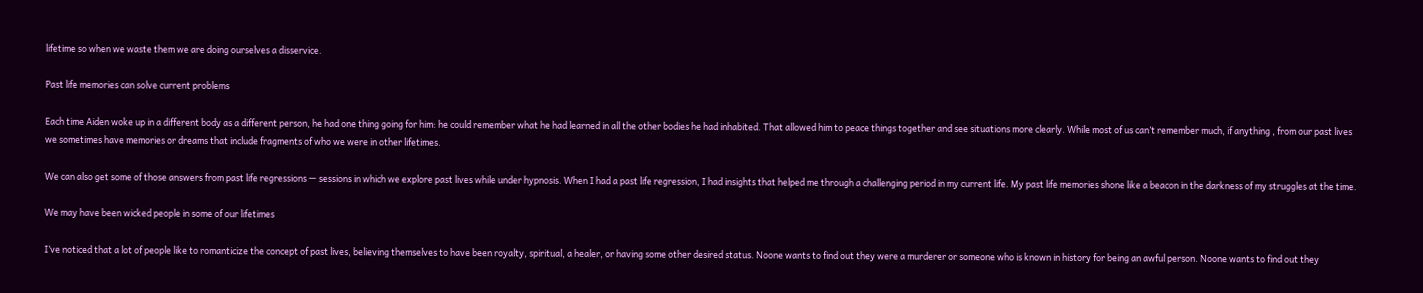lifetime so when we waste them we are doing ourselves a disservice.

Past life memories can solve current problems

Each time Aiden woke up in a different body as a different person, he had one thing going for him: he could remember what he had learned in all the other bodies he had inhabited. That allowed him to peace things together and see situations more clearly. While most of us can’t remember much, if anything , from our past lives we sometimes have memories or dreams that include fragments of who we were in other lifetimes.

We can also get some of those answers from past life regressions — sessions in which we explore past lives while under hypnosis. When I had a past life regression, I had insights that helped me through a challenging period in my current life. My past life memories shone like a beacon in the darkness of my struggles at the time.

We may have been wicked people in some of our lifetimes

I’ve noticed that a lot of people like to romanticize the concept of past lives, believing themselves to have been royalty, spiritual, a healer, or having some other desired status. Noone wants to find out they were a murderer or someone who is known in history for being an awful person. Noone wants to find out they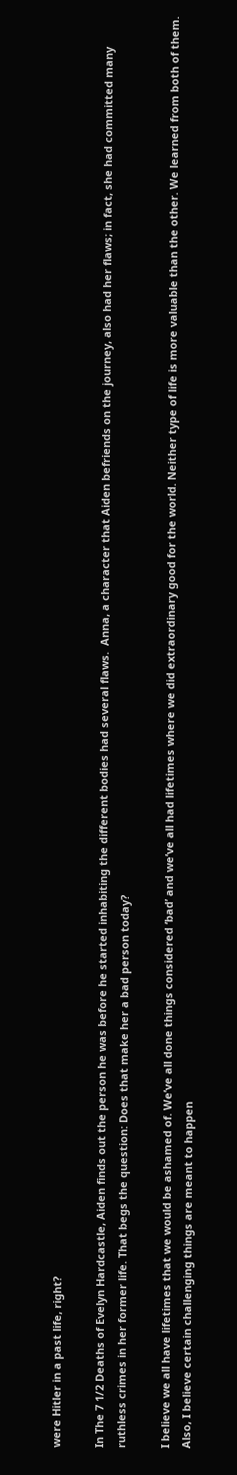were Hitler in a past life, right?

In The 7 1/2 Deaths of Evelyn Hardcastle, Aiden finds out the person he was before he started inhabiting the different bodies had several flaws.  Anna, a character that Aiden befriends on the journey, also had her flaws; in fact, she had committed many ruthless crimes in her former life. That begs the question: Does that make her a bad person today?

I believe we all have lifetimes that we would be ashamed of. We’ve all done things considered ‘bad’ and we’ve all had lifetimes where we did extraordinary good for the world. Neither type of life is more valuable than the other. We learned from both of them. Also, I believe certain challenging things are meant to happen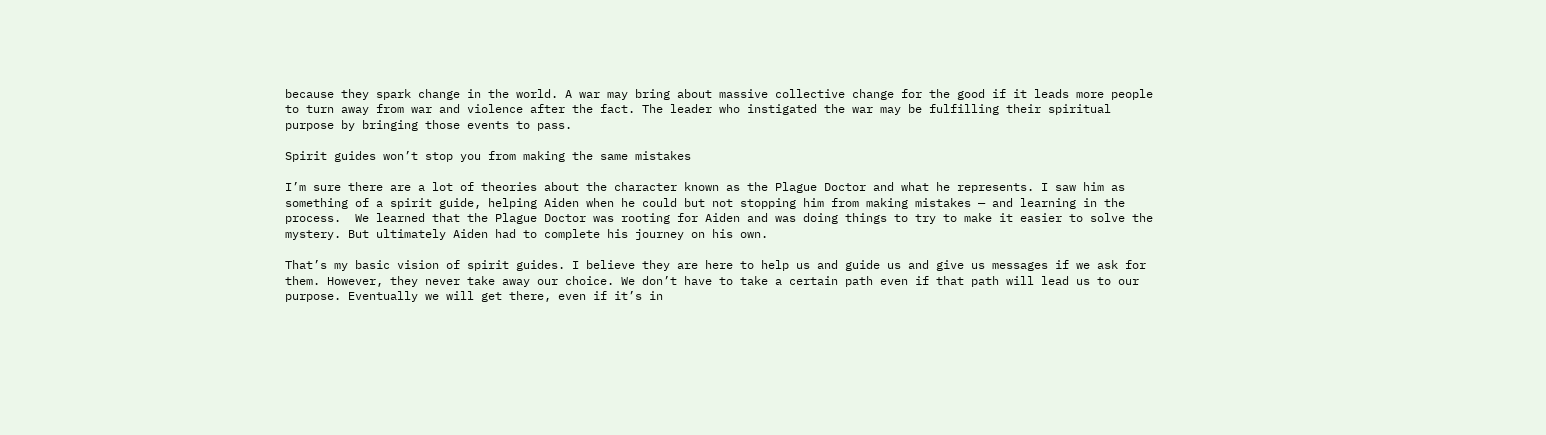because they spark change in the world. A war may bring about massive collective change for the good if it leads more people to turn away from war and violence after the fact. The leader who instigated the war may be fulfilling their spiritual purpose by bringing those events to pass.

Spirit guides won’t stop you from making the same mistakes

I’m sure there are a lot of theories about the character known as the Plague Doctor and what he represents. I saw him as something of a spirit guide, helping Aiden when he could but not stopping him from making mistakes — and learning in the process.  We learned that the Plague Doctor was rooting for Aiden and was doing things to try to make it easier to solve the mystery. But ultimately Aiden had to complete his journey on his own.

That’s my basic vision of spirit guides. I believe they are here to help us and guide us and give us messages if we ask for them. However, they never take away our choice. We don’t have to take a certain path even if that path will lead us to our purpose. Eventually we will get there, even if it’s in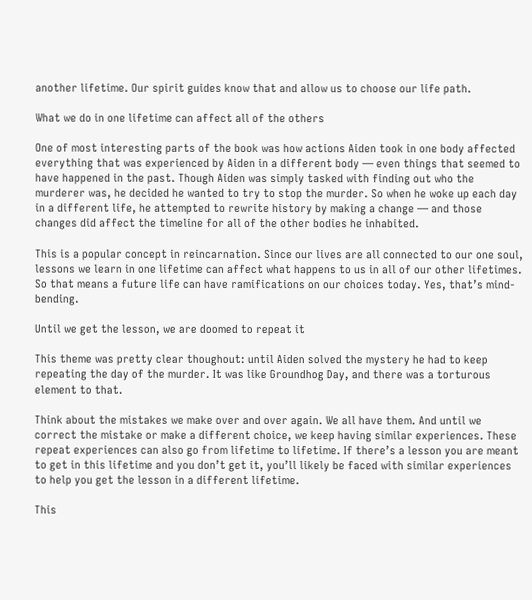another lifetime. Our spirit guides know that and allow us to choose our life path.

What we do in one lifetime can affect all of the others

One of most interesting parts of the book was how actions Aiden took in one body affected everything that was experienced by Aiden in a different body — even things that seemed to have happened in the past. Though Aiden was simply tasked with finding out who the murderer was, he decided he wanted to try to stop the murder. So when he woke up each day in a different life, he attempted to rewrite history by making a change — and those changes did affect the timeline for all of the other bodies he inhabited.

This is a popular concept in reincarnation. Since our lives are all connected to our one soul, lessons we learn in one lifetime can affect what happens to us in all of our other lifetimes. So that means a future life can have ramifications on our choices today. Yes, that’s mind-bending.

Until we get the lesson, we are doomed to repeat it

This theme was pretty clear thoughout: until Aiden solved the mystery he had to keep repeating the day of the murder. It was like Groundhog Day, and there was a torturous element to that.

Think about the mistakes we make over and over again. We all have them. And until we correct the mistake or make a different choice, we keep having similar experiences. These repeat experiences can also go from lifetime to lifetime. If there’s a lesson you are meant to get in this lifetime and you don’t get it, you’ll likely be faced with similar experiences to help you get the lesson in a different lifetime.

This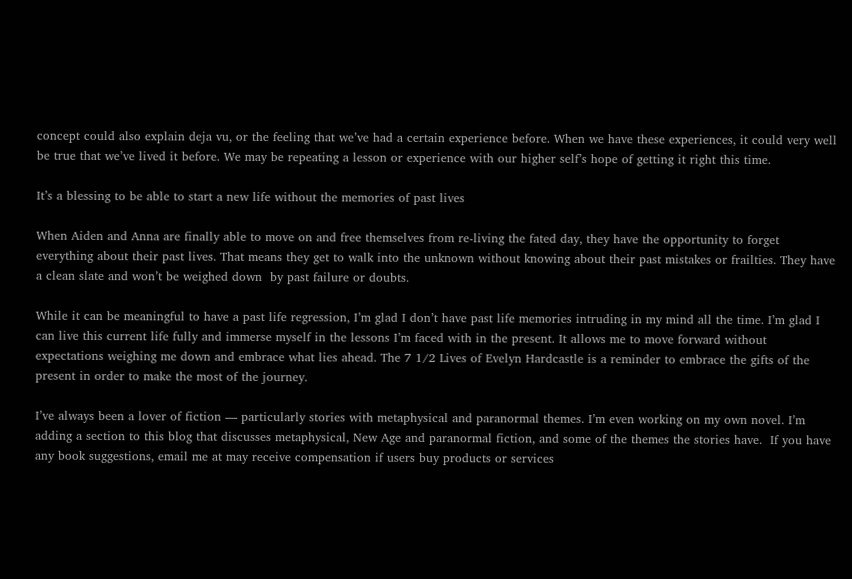concept could also explain deja vu, or the feeling that we’ve had a certain experience before. When we have these experiences, it could very well be true that we’ve lived it before. We may be repeating a lesson or experience with our higher self’s hope of getting it right this time.

It’s a blessing to be able to start a new life without the memories of past lives

When Aiden and Anna are finally able to move on and free themselves from re-living the fated day, they have the opportunity to forget everything about their past lives. That means they get to walk into the unknown without knowing about their past mistakes or frailties. They have a clean slate and won’t be weighed down  by past failure or doubts.

While it can be meaningful to have a past life regression, I’m glad I don’t have past life memories intruding in my mind all the time. I’m glad I can live this current life fully and immerse myself in the lessons I’m faced with in the present. It allows me to move forward without expectations weighing me down and embrace what lies ahead. The 7 1/2 Lives of Evelyn Hardcastle is a reminder to embrace the gifts of the present in order to make the most of the journey.

I’ve always been a lover of fiction — particularly stories with metaphysical and paranormal themes. I’m even working on my own novel. I’m adding a section to this blog that discusses metaphysical, New Age and paranormal fiction, and some of the themes the stories have.  If you have any book suggestions, email me at may receive compensation if users buy products or services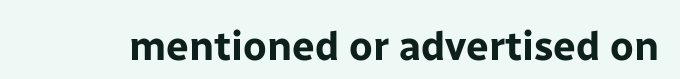mentioned or advertised on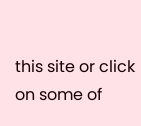this site or click on some of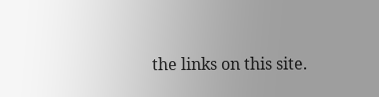the links on this site.